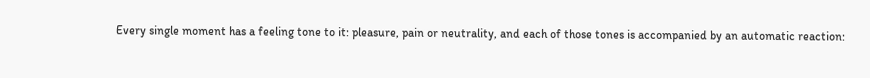Every single moment has a feeling tone to it: pleasure, pain or neutrality, and each of those tones is accompanied by an automatic reaction: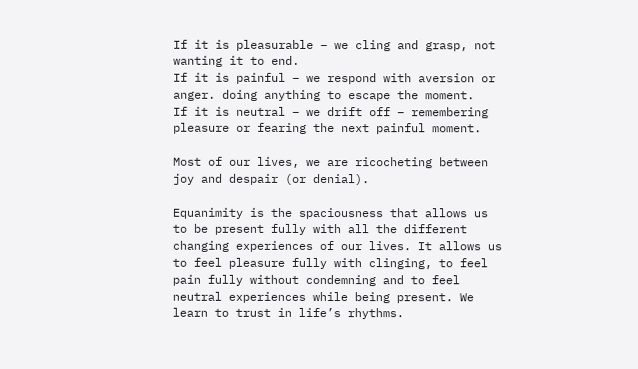If it is pleasurable – we cling and grasp, not wanting it to end.
If it is painful – we respond with aversion or anger. doing anything to escape the moment.
If it is neutral – we drift off – remembering pleasure or fearing the next painful moment.

Most of our lives, we are ricocheting between joy and despair (or denial).

Equanimity is the spaciousness that allows us to be present fully with all the different changing experiences of our lives. It allows us to feel pleasure fully with clinging, to feel pain fully without condemning and to feel neutral experiences while being present. We learn to trust in life’s rhythms.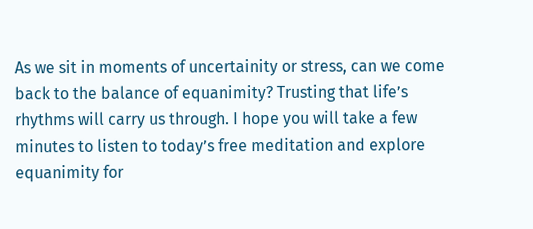As we sit in moments of uncertainity or stress, can we come back to the balance of equanimity? Trusting that life’s rhythms will carry us through. I hope you will take a few minutes to listen to today’s free meditation and explore equanimity for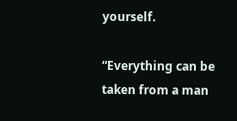yourself.

“Everything can be taken from a man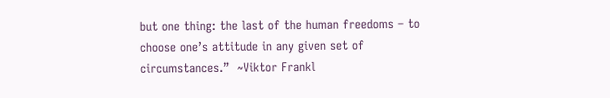but one thing: the last of the human freedoms – to choose one’s attitude in any given set of circumstances.”  ~Viktor Frankl